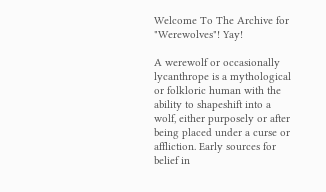Welcome To The Archive for "Werewolves"! Yay!

A werewolf or occasionally lycanthrope is a mythological or folkloric human with the ability to shapeshift into a wolf, either purposely or after being placed under a curse or affliction. Early sources for belief in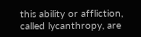this ability or affliction, called lycanthropy, are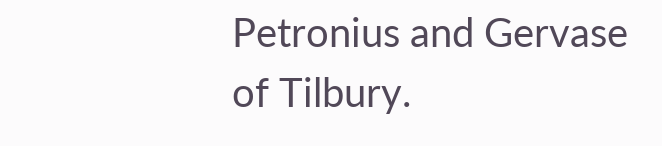Petronius and Gervase of Tilbury.